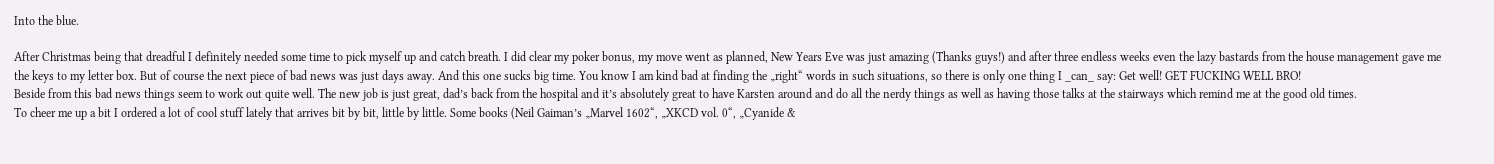Into the blue.

After Christmas being that dreadful I definitely needed some time to pick myself up and catch breath. I did clear my poker bonus, my move went as planned, New Years Eve was just amazing (Thanks guys!) and after three endless weeks even the lazy bastards from the house management gave me the keys to my letter box. But of course the next piece of bad news was just days away. And this one sucks big time. You know I am kind bad at finding the „right“ words in such situations, so there is only one thing I _can_ say: Get well! GET FUCKING WELL BRO!
Beside from this bad news things seem to work out quite well. The new job is just great, dad’s back from the hospital and it’s absolutely great to have Karsten around and do all the nerdy things as well as having those talks at the stairways which remind me at the good old times.
To cheer me up a bit I ordered a lot of cool stuff lately that arrives bit by bit, little by little. Some books (Neil Gaiman’s „Marvel 1602“, „XKCD vol. 0“, „Cyanide &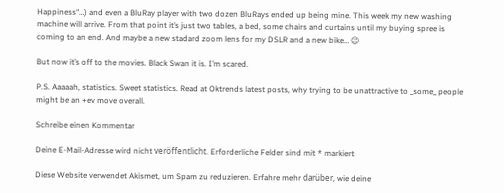Happiness“…) and even a BluRay player with two dozen BluRays ended up being mine. This week my new washing machine will arrive. From that point it’s just two tables, a bed, some chairs and curtains until my buying spree is coming to an end. And maybe a new stadard zoom lens for my DSLR and a new bike… 😉

But now it’s off to the movies. Black Swan it is. I’m scared.

P.S. Aaaaah, statistics. Sweet statistics. Read at Oktrends latest posts, why trying to be unattractive to _some_ people might be an +ev move overall.

Schreibe einen Kommentar

Deine E-Mail-Adresse wird nicht veröffentlicht. Erforderliche Felder sind mit * markiert

Diese Website verwendet Akismet, um Spam zu reduzieren. Erfahre mehr darüber, wie deine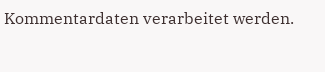Kommentardaten verarbeitet werden.